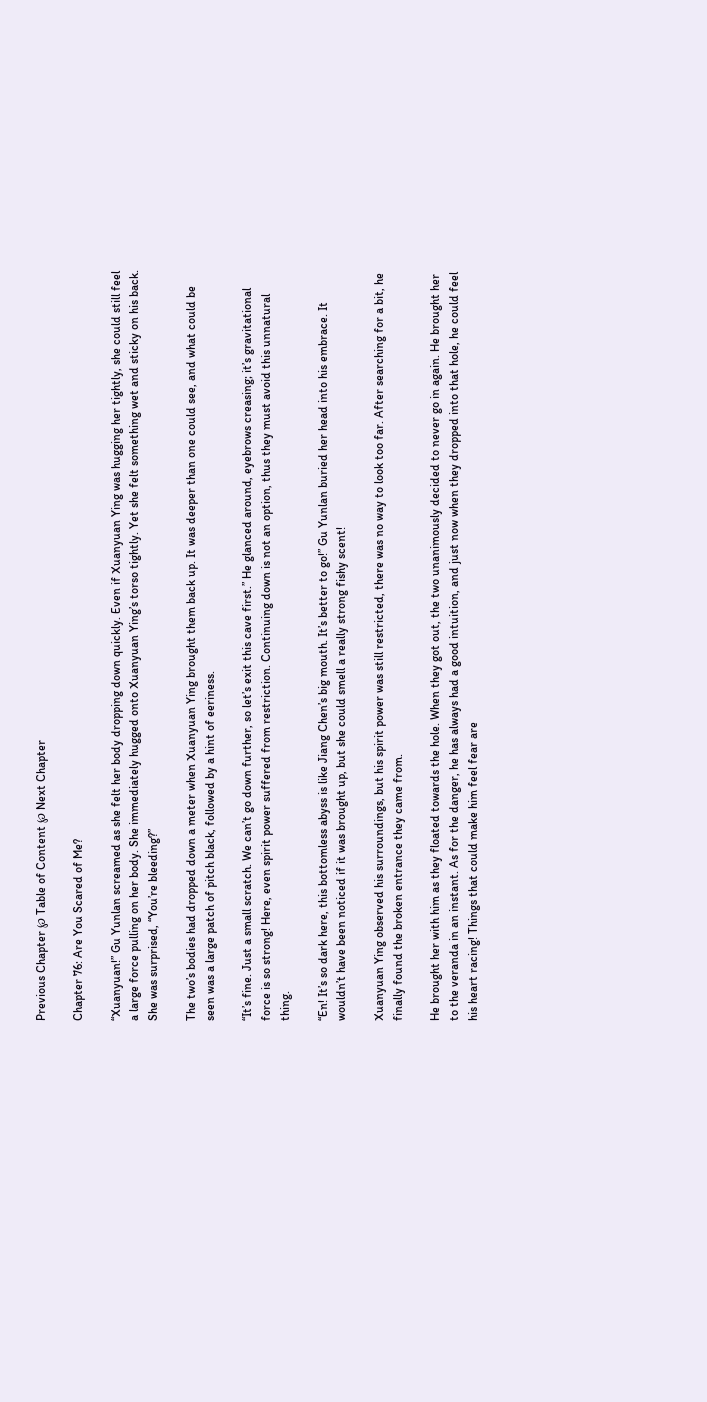Previous Chapter ℘ Table of Content ℘ Next Chapter

Chapter 76: Are You Scared of Me?

“Xuanyuan!” Gu Yunlan screamed as she felt her body dropping down quickly. Even if Xuanyuan Ying was hugging her tightly, she could still feel a large force pulling on her body. She immediately hugged onto Xuanyuan Ying’s torso tightly. Yet she felt something wet and sticky on his back. She was surprised, “You’re bleeding?”

The two’s bodies had dropped down a meter when Xuanyuan Ying brought them back up. It was deeper than one could see, and what could be seen was a large patch of pitch black, followed by a hint of eeriness.

“It’s fine. Just a small scratch. We can’t go down further, so let’s exit this cave first.” He glanced around, eyebrows creasing; it’s gravitational force is so strong! Here, even spirit power suffered from restriction. Continuing down is not an option, thus they must avoid this unnatural thing.

“En! It’s so dark here, this bottomless abyss is like Jiang Chen’s big mouth. It’s better to go!” Gu Yunlan buried her head into his embrace. It wouldn’t have been noticed if it was brought up, but she could smell a really strong fishy scent!

Xuanyuan Ying observed his surroundings, but his spirit power was still restricted, there was no way to look too far. After searching for a bit, he finally found the broken entrance they came from.

He brought her with him as they floated towards the hole. When they got out, the two unanimously decided to never go in again. He brought her to the veranda in an instant. As for the danger, he has always had a good intuition, and just now when they dropped into that hole, he could feel his heart racing! Things that could make him feel fear are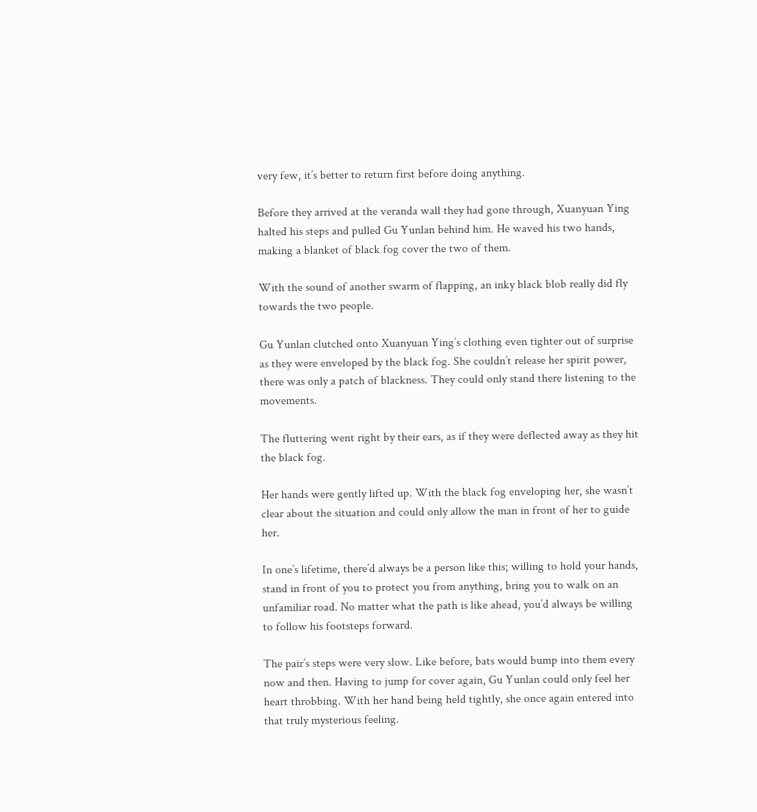very few, it’s better to return first before doing anything.

Before they arrived at the veranda wall they had gone through, Xuanyuan Ying halted his steps and pulled Gu Yunlan behind him. He waved his two hands, making a blanket of black fog cover the two of them.

With the sound of another swarm of flapping, an inky black blob really did fly towards the two people.

Gu Yunlan clutched onto Xuanyuan Ying’s clothing even tighter out of surprise as they were enveloped by the black fog. She couldn’t release her spirit power, there was only a patch of blackness. They could only stand there listening to the movements.

The fluttering went right by their ears, as if they were deflected away as they hit the black fog.

Her hands were gently lifted up. With the black fog enveloping her, she wasn’t clear about the situation and could only allow the man in front of her to guide her.

In one’s lifetime, there’d always be a person like this; willing to hold your hands, stand in front of you to protect you from anything, bring you to walk on an unfamiliar road. No matter what the path is like ahead, you’d always be willing to follow his footsteps forward.

The pair’s steps were very slow. Like before, bats would bump into them every now and then. Having to jump for cover again, Gu Yunlan could only feel her heart throbbing. With her hand being held tightly, she once again entered into that truly mysterious feeling.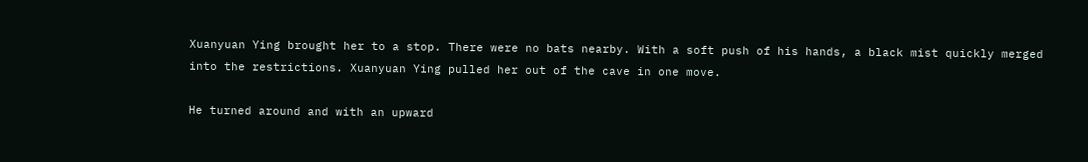Xuanyuan Ying brought her to a stop. There were no bats nearby. With a soft push of his hands, a black mist quickly merged into the restrictions. Xuanyuan Ying pulled her out of the cave in one move.

He turned around and with an upward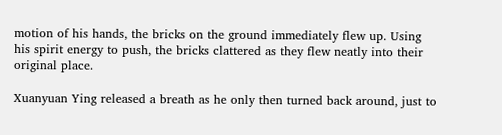motion of his hands, the bricks on the ground immediately flew up. Using his spirit energy to push, the bricks clattered as they flew neatly into their original place.

Xuanyuan Ying released a breath as he only then turned back around, just to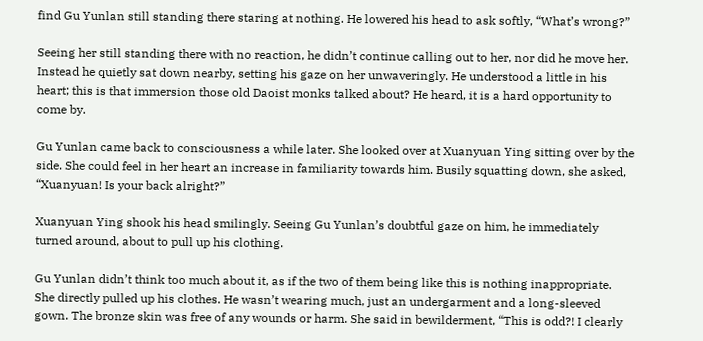find Gu Yunlan still standing there staring at nothing. He lowered his head to ask softly, “What’s wrong?”

Seeing her still standing there with no reaction, he didn’t continue calling out to her, nor did he move her. Instead he quietly sat down nearby, setting his gaze on her unwaveringly. He understood a little in his heart; this is that immersion those old Daoist monks talked about? He heard, it is a hard opportunity to come by.

Gu Yunlan came back to consciousness a while later. She looked over at Xuanyuan Ying sitting over by the side. She could feel in her heart an increase in familiarity towards him. Busily squatting down, she asked, “Xuanyuan! Is your back alright?”

Xuanyuan Ying shook his head smilingly. Seeing Gu Yunlan’s doubtful gaze on him, he immediately turned around, about to pull up his clothing.

Gu Yunlan didn’t think too much about it, as if the two of them being like this is nothing inappropriate. She directly pulled up his clothes. He wasn’t wearing much, just an undergarment and a long-sleeved gown. The bronze skin was free of any wounds or harm. She said in bewilderment, “This is odd?! I clearly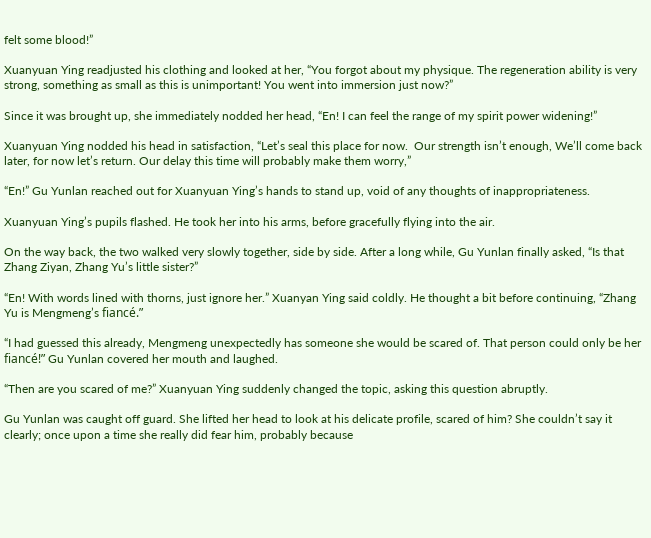felt some blood!”

Xuanyuan Ying readjusted his clothing and looked at her, “You forgot about my physique. The regeneration ability is very strong, something as small as this is unimportant! You went into immersion just now?”

Since it was brought up, she immediately nodded her head, “En! I can feel the range of my spirit power widening!”

Xuanyuan Ying nodded his head in satisfaction, “Let’s seal this place for now.  Our strength isn’t enough, We’ll come back later, for now let’s return. Our delay this time will probably make them worry,”

“En!” Gu Yunlan reached out for Xuanyuan Ying’s hands to stand up, void of any thoughts of inappropriateness.

Xuanyuan Ying’s pupils flashed. He took her into his arms, before gracefully flying into the air.

On the way back, the two walked very slowly together, side by side. After a long while, Gu Yunlan finally asked, “Is that Zhang Ziyan, Zhang Yu’s little sister?”

“En! With words lined with thorns, just ignore her.” Xuanyan Ying said coldly. He thought a bit before continuing, “Zhang Yu is Mengmeng’s fiancé.”

“I had guessed this already, Mengmeng unexpectedly has someone she would be scared of. That person could only be her fiancé!” Gu Yunlan covered her mouth and laughed.

“Then are you scared of me?” Xuanyuan Ying suddenly changed the topic, asking this question abruptly.

Gu Yunlan was caught off guard. She lifted her head to look at his delicate profile, scared of him? She couldn’t say it clearly; once upon a time she really did fear him, probably because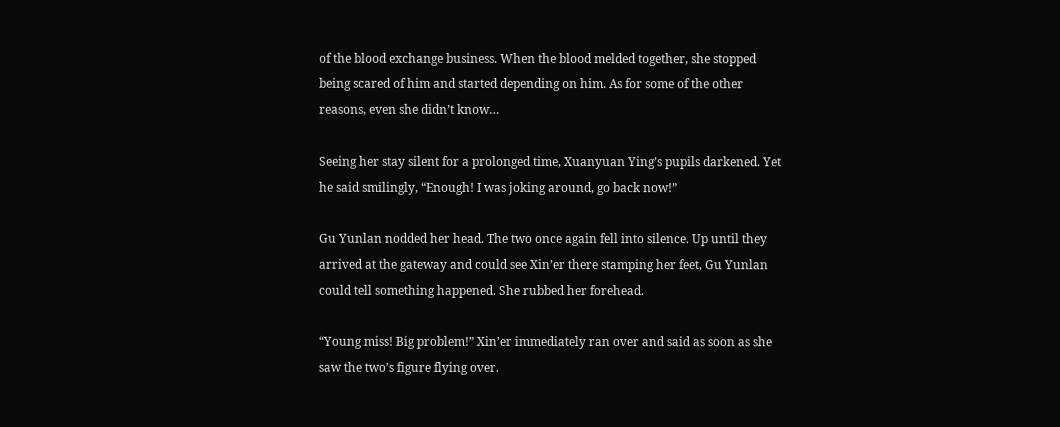of the blood exchange business. When the blood melded together, she stopped being scared of him and started depending on him. As for some of the other reasons, even she didn’t know…

Seeing her stay silent for a prolonged time, Xuanyuan Ying’s pupils darkened. Yet he said smilingly, “Enough! I was joking around, go back now!”

Gu Yunlan nodded her head. The two once again fell into silence. Up until they arrived at the gateway and could see Xin’er there stamping her feet, Gu Yunlan could tell something happened. She rubbed her forehead.

“Young miss! Big problem!” Xin’er immediately ran over and said as soon as she saw the two’s figure flying over.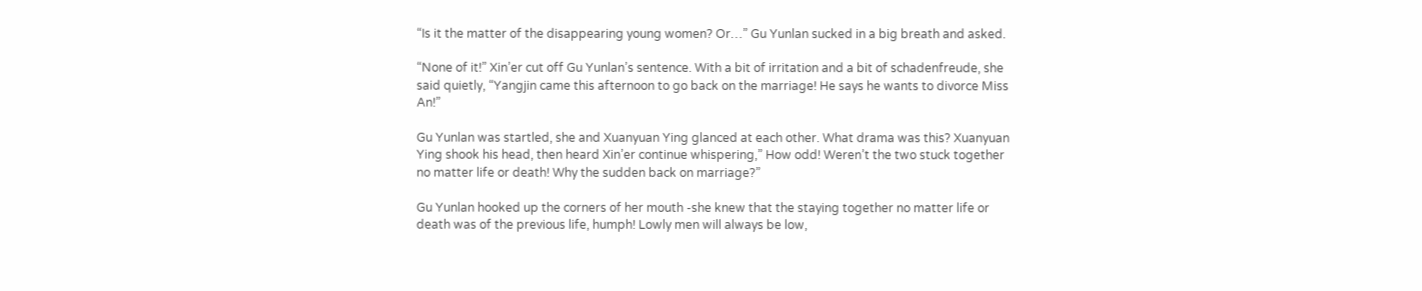“Is it the matter of the disappearing young women? Or…” Gu Yunlan sucked in a big breath and asked.

“None of it!” Xin’er cut off Gu Yunlan’s sentence. With a bit of irritation and a bit of schadenfreude, she said quietly, “Yangjin came this afternoon to go back on the marriage! He says he wants to divorce Miss An!”

Gu Yunlan was startled, she and Xuanyuan Ying glanced at each other. What drama was this? Xuanyuan Ying shook his head, then heard Xin’er continue whispering,” How odd! Weren’t the two stuck together no matter life or death! Why the sudden back on marriage?”

Gu Yunlan hooked up the corners of her mouth -she knew that the staying together no matter life or death was of the previous life, humph! Lowly men will always be low,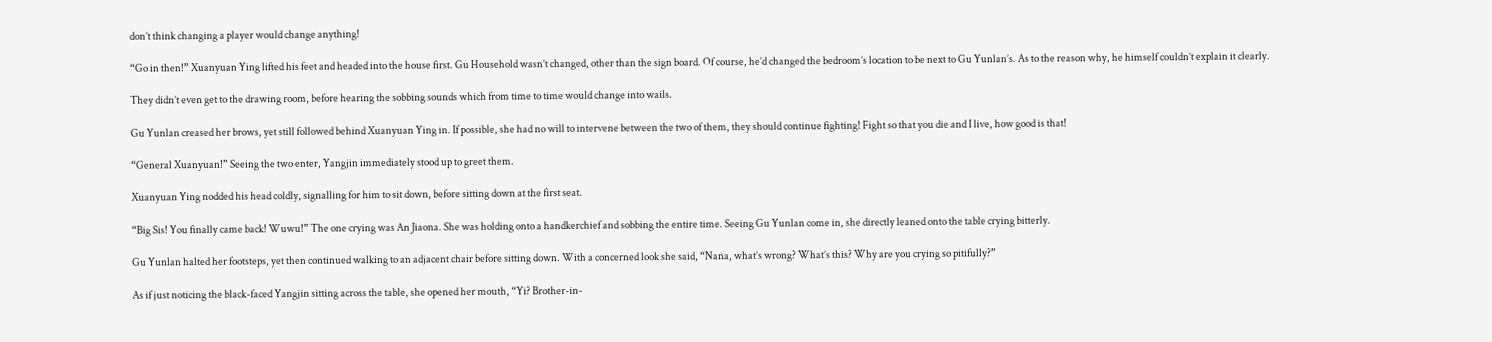don’t think changing a player would change anything!

“Go in then!” Xuanyuan Ying lifted his feet and headed into the house first. Gu Household wasn’t changed, other than the sign board. Of course, he’d changed the bedroom’s location to be next to Gu Yunlan’s. As to the reason why, he himself couldn’t explain it clearly.

They didn’t even get to the drawing room, before hearing the sobbing sounds which from time to time would change into wails.

Gu Yunlan creased her brows, yet still followed behind Xuanyuan Ying in. If possible, she had no will to intervene between the two of them, they should continue fighting! Fight so that you die and I live, how good is that!

“General Xuanyuan!” Seeing the two enter, Yangjin immediately stood up to greet them.

Xuanyuan Ying nodded his head coldly, signalling for him to sit down, before sitting down at the first seat.

“Big Sis! You finally came back! Wuwu!” The one crying was An Jiaona. She was holding onto a handkerchief and sobbing the entire time. Seeing Gu Yunlan come in, she directly leaned onto the table crying bitterly.

Gu Yunlan halted her footsteps, yet then continued walking to an adjacent chair before sitting down. With a concerned look she said, “Nana, what’s wrong? What’s this? Why are you crying so pitifully?”

As if just noticing the black-faced Yangjin sitting across the table, she opened her mouth, “Yi? Brother-in-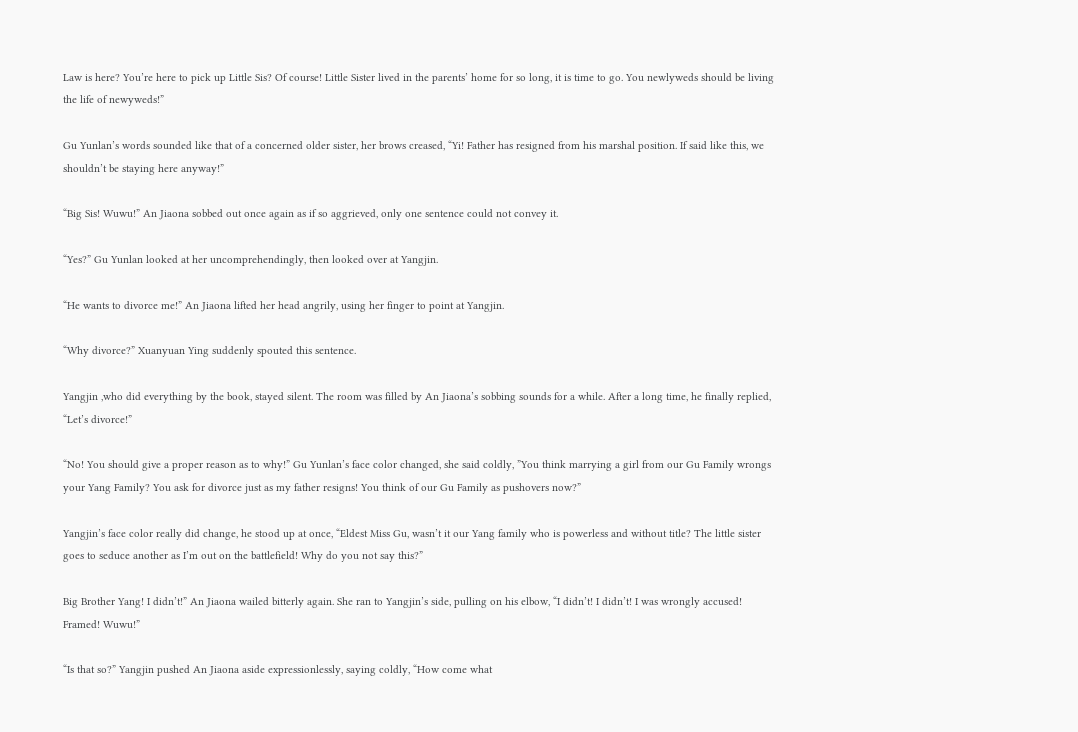Law is here? You’re here to pick up Little Sis? Of course! Little Sister lived in the parents’ home for so long, it is time to go. You newlyweds should be living the life of newyweds!”

Gu Yunlan’s words sounded like that of a concerned older sister, her brows creased, “Yi! Father has resigned from his marshal position. If said like this, we shouldn’t be staying here anyway!”

“Big Sis! Wuwu!” An Jiaona sobbed out once again as if so aggrieved, only one sentence could not convey it.

“Yes?” Gu Yunlan looked at her uncomprehendingly, then looked over at Yangjin.

“He wants to divorce me!” An Jiaona lifted her head angrily, using her finger to point at Yangjin.

“Why divorce?” Xuanyuan Ying suddenly spouted this sentence.

Yangjin ,who did everything by the book, stayed silent. The room was filled by An Jiaona’s sobbing sounds for a while. After a long time, he finally replied, “Let’s divorce!”

“No! You should give a proper reason as to why!” Gu Yunlan’s face color changed, she said coldly, ”You think marrying a girl from our Gu Family wrongs your Yang Family? You ask for divorce just as my father resigns! You think of our Gu Family as pushovers now?”

Yangjin’s face color really did change, he stood up at once, “Eldest Miss Gu, wasn’t it our Yang family who is powerless and without title? The little sister goes to seduce another as I’m out on the battlefield! Why do you not say this?”

Big Brother Yang! I didn’t!” An Jiaona wailed bitterly again. She ran to Yangjin’s side, pulling on his elbow, “I didn’t! I didn’t! I was wrongly accused! Framed! Wuwu!”

“Is that so?” Yangjin pushed An Jiaona aside expressionlessly, saying coldly, “How come what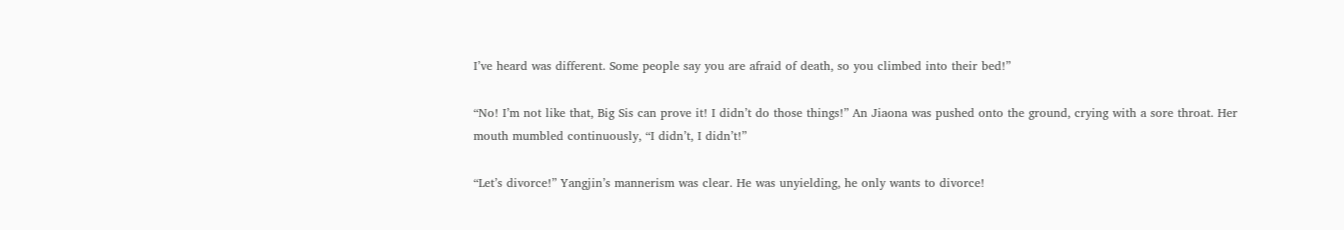I’ve heard was different. Some people say you are afraid of death, so you climbed into their bed!”

“No! I’m not like that, Big Sis can prove it! I didn’t do those things!” An Jiaona was pushed onto the ground, crying with a sore throat. Her mouth mumbled continuously, “I didn’t, I didn’t!”

“Let’s divorce!” Yangjin’s mannerism was clear. He was unyielding, he only wants to divorce!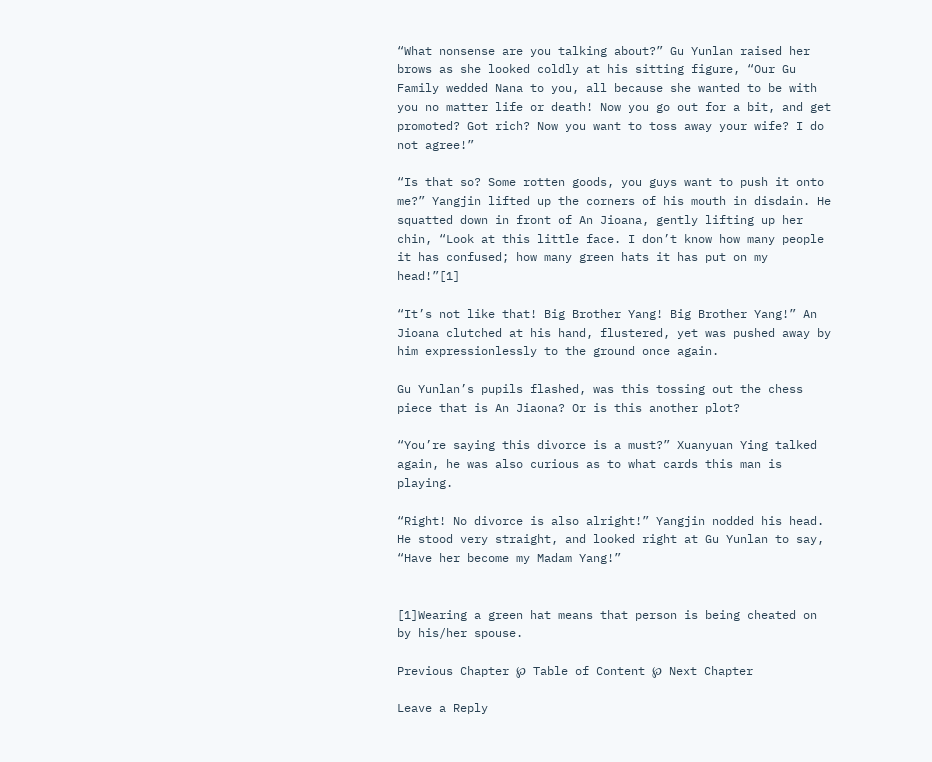“What nonsense are you talking about?” Gu Yunlan raised her brows as she looked coldly at his sitting figure, “Our Gu Family wedded Nana to you, all because she wanted to be with you no matter life or death! Now you go out for a bit, and get promoted? Got rich? Now you want to toss away your wife? I do not agree!”

“Is that so? Some rotten goods, you guys want to push it onto me?” Yangjin lifted up the corners of his mouth in disdain. He squatted down in front of An Jioana, gently lifting up her chin, “Look at this little face. I don’t know how many people it has confused; how many green hats it has put on my head!”[1]

“It’s not like that! Big Brother Yang! Big Brother Yang!” An Jioana clutched at his hand, flustered, yet was pushed away by him expressionlessly to the ground once again.

Gu Yunlan’s pupils flashed, was this tossing out the chess piece that is An Jiaona? Or is this another plot?

“You’re saying this divorce is a must?” Xuanyuan Ying talked again, he was also curious as to what cards this man is playing.

“Right! No divorce is also alright!” Yangjin nodded his head. He stood very straight, and looked right at Gu Yunlan to say, “Have her become my Madam Yang!”


[1]Wearing a green hat means that person is being cheated on by his/her spouse.

Previous Chapter ℘ Table of Content ℘ Next Chapter

Leave a Reply